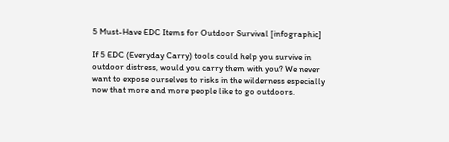5 Must-Have EDC Items for Outdoor Survival [infographic]

If 5 EDC (Everyday Carry) tools could help you survive in outdoor distress, would you carry them with you? We never want to expose ourselves to risks in the wilderness especially now that more and more people like to go outdoors.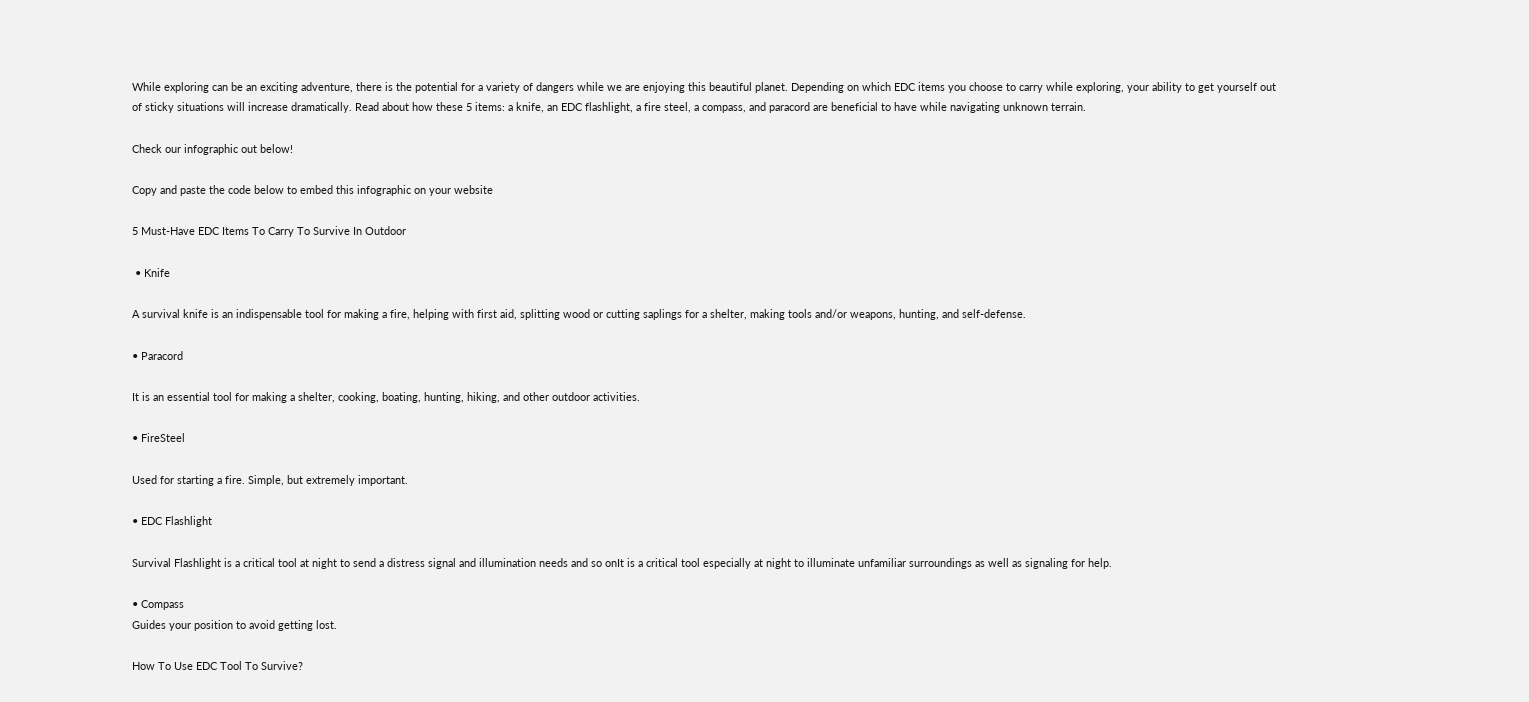While exploring can be an exciting adventure, there is the potential for a variety of dangers while we are enjoying this beautiful planet. Depending on which EDC items you choose to carry while exploring, your ability to get yourself out of sticky situations will increase dramatically. Read about how these 5 items: a knife, an EDC flashlight, a fire steel, a compass, and paracord are beneficial to have while navigating unknown terrain.

Check our infographic out below!

Copy and paste the code below to embed this infographic on your website

5 Must-Have EDC Items To Carry To Survive In Outdoor

 • Knife

A survival knife is an indispensable tool for making a fire, helping with first aid, splitting wood or cutting saplings for a shelter, making tools and/or weapons, hunting, and self-defense.

• Paracord

It is an essential tool for making a shelter, cooking, boating, hunting, hiking, and other outdoor activities.

• FireSteel

Used for starting a fire. Simple, but extremely important.

• EDC Flashlight

Survival Flashlight is a critical tool at night to send a distress signal and illumination needs and so onIt is a critical tool especially at night to illuminate unfamiliar surroundings as well as signaling for help.

• Compass
Guides your position to avoid getting lost.

How To Use EDC Tool To Survive?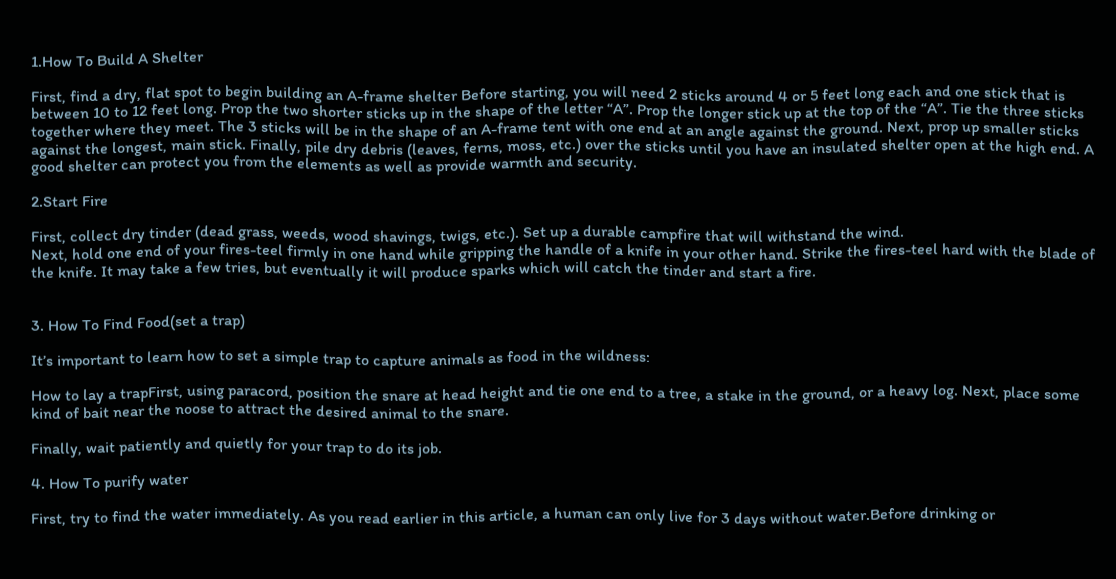1.How To Build A Shelter

First, find a dry, flat spot to begin building an A-frame shelter Before starting, you will need 2 sticks around 4 or 5 feet long each and one stick that is between 10 to 12 feet long. Prop the two shorter sticks up in the shape of the letter “A”. Prop the longer stick up at the top of the “A”. Tie the three sticks together where they meet. The 3 sticks will be in the shape of an A-frame tent with one end at an angle against the ground. Next, prop up smaller sticks against the longest, main stick. Finally, pile dry debris (leaves, ferns, moss, etc.) over the sticks until you have an insulated shelter open at the high end. A good shelter can protect you from the elements as well as provide warmth and security.

2.Start Fire

First, collect dry tinder (dead grass, weeds, wood shavings, twigs, etc.). Set up a durable campfire that will withstand the wind.
Next, hold one end of your fires-teel firmly in one hand while gripping the handle of a knife in your other hand. Strike the fires-teel hard with the blade of the knife. It may take a few tries, but eventually it will produce sparks which will catch the tinder and start a fire.


3. How To Find Food(set a trap)

It’s important to learn how to set a simple trap to capture animals as food in the wildness:

How to lay a trapFirst, using paracord, position the snare at head height and tie one end to a tree, a stake in the ground, or a heavy log. Next, place some kind of bait near the noose to attract the desired animal to the snare.

Finally, wait patiently and quietly for your trap to do its job.

4. How To purify water

First, try to find the water immediately. As you read earlier in this article, a human can only live for 3 days without water.Before drinking or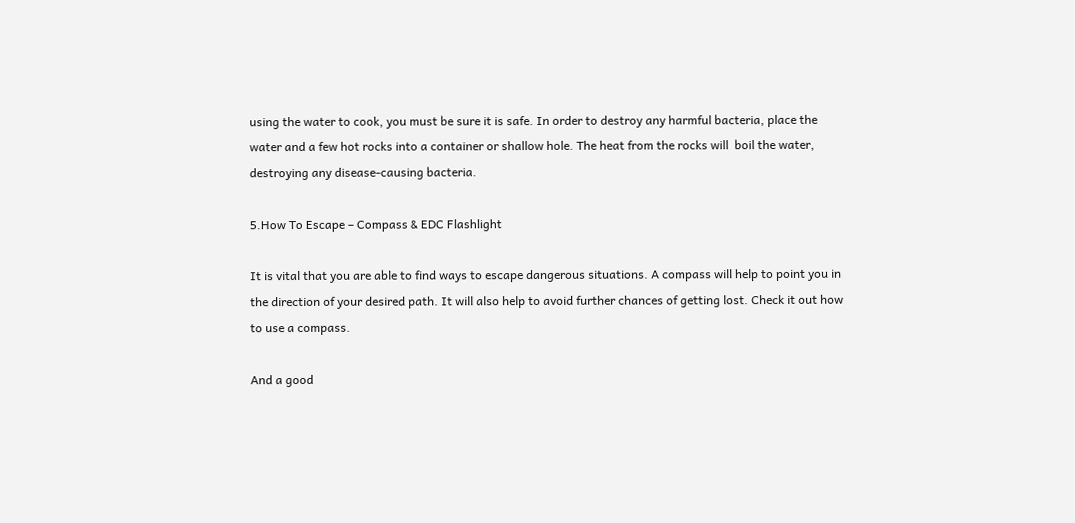using the water to cook, you must be sure it is safe. In order to destroy any harmful bacteria, place the water and a few hot rocks into a container or shallow hole. The heat from the rocks will  boil the water, destroying any disease-causing bacteria.

5.How To Escape – Compass & EDC Flashlight

It is vital that you are able to find ways to escape dangerous situations. A compass will help to point you in the direction of your desired path. It will also help to avoid further chances of getting lost. Check it out how to use a compass.

And a good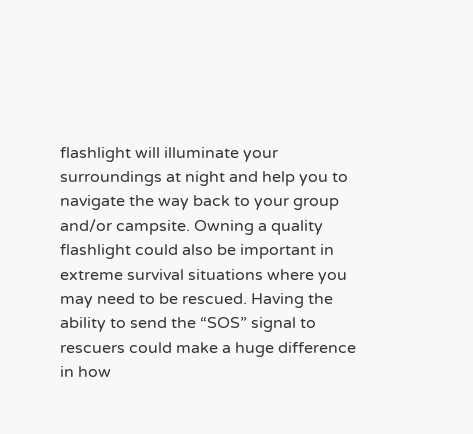flashlight will illuminate your surroundings at night and help you to navigate the way back to your group and/or campsite. Owning a quality flashlight could also be important in extreme survival situations where you may need to be rescued. Having the ability to send the “SOS” signal to rescuers could make a huge difference in how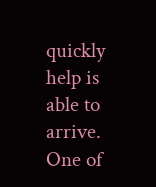quickly help is able to arrive. One of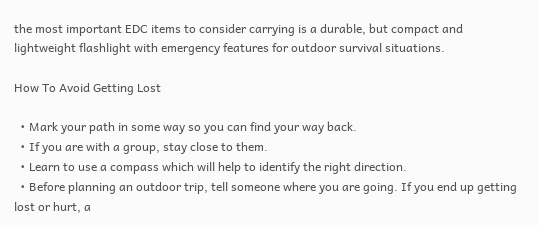the most important EDC items to consider carrying is a durable, but compact and lightweight flashlight with emergency features for outdoor survival situations.

How To Avoid Getting Lost

  • Mark your path in some way so you can find your way back.
  • If you are with a group, stay close to them.
  • Learn to use a compass which will help to identify the right direction.
  • Before planning an outdoor trip, tell someone where you are going. If you end up getting lost or hurt, a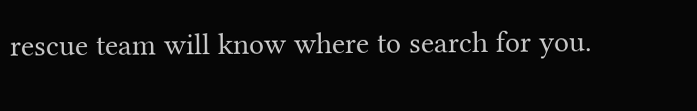rescue team will know where to search for you.